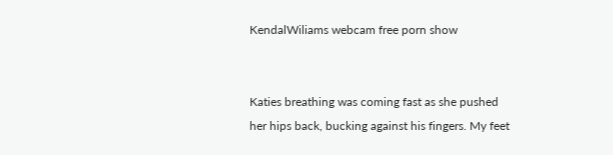KendalWiliams webcam free porn show


Katies breathing was coming fast as she pushed her hips back, bucking against his fingers. My feet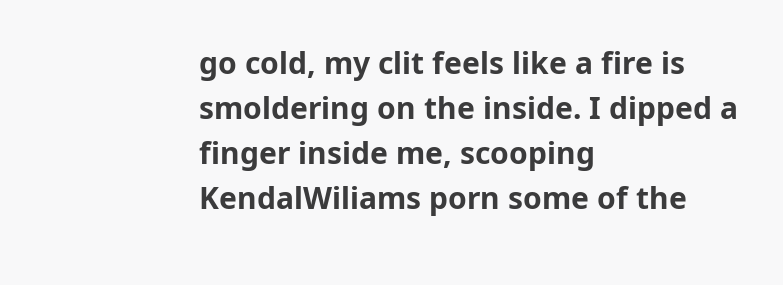go cold, my clit feels like a fire is smoldering on the inside. I dipped a finger inside me, scooping KendalWiliams porn some of the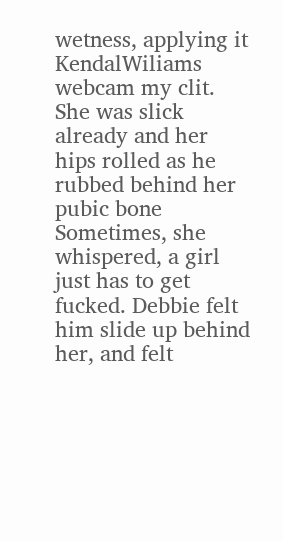wetness, applying it KendalWiliams webcam my clit. She was slick already and her hips rolled as he rubbed behind her pubic bone Sometimes, she whispered, a girl just has to get fucked. Debbie felt him slide up behind her, and felt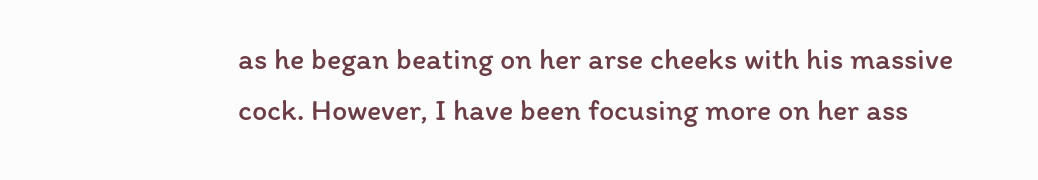as he began beating on her arse cheeks with his massive cock. However, I have been focusing more on her ass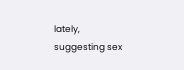lately, suggesting sex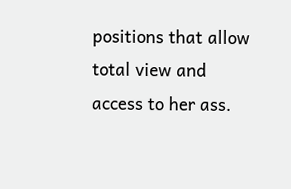positions that allow total view and access to her ass.